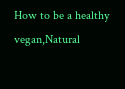How to be a healthy vegan,Natural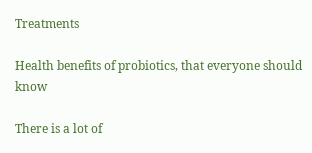Treatments

Health benefits of probiotics, that everyone should know

There is a lot of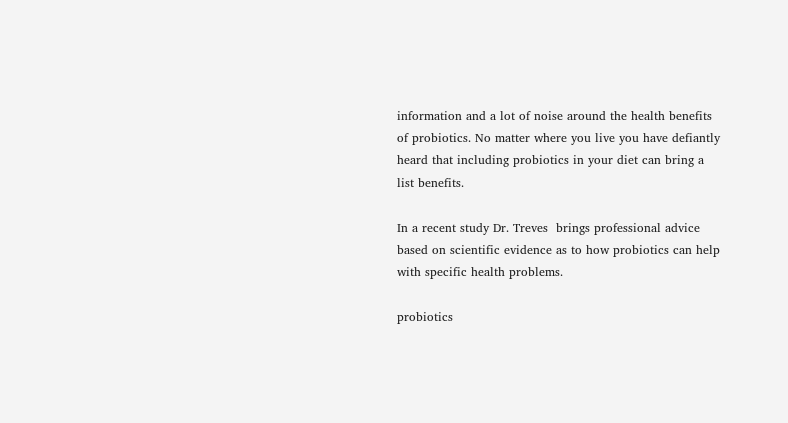information and a lot of noise around the health benefits of probiotics. No matter where you live you have defiantly heard that including probiotics in your diet can bring a list benefits.

In a recent study Dr. Treves  brings professional advice based on scientific evidence as to how probiotics can help with specific health problems.

probiotics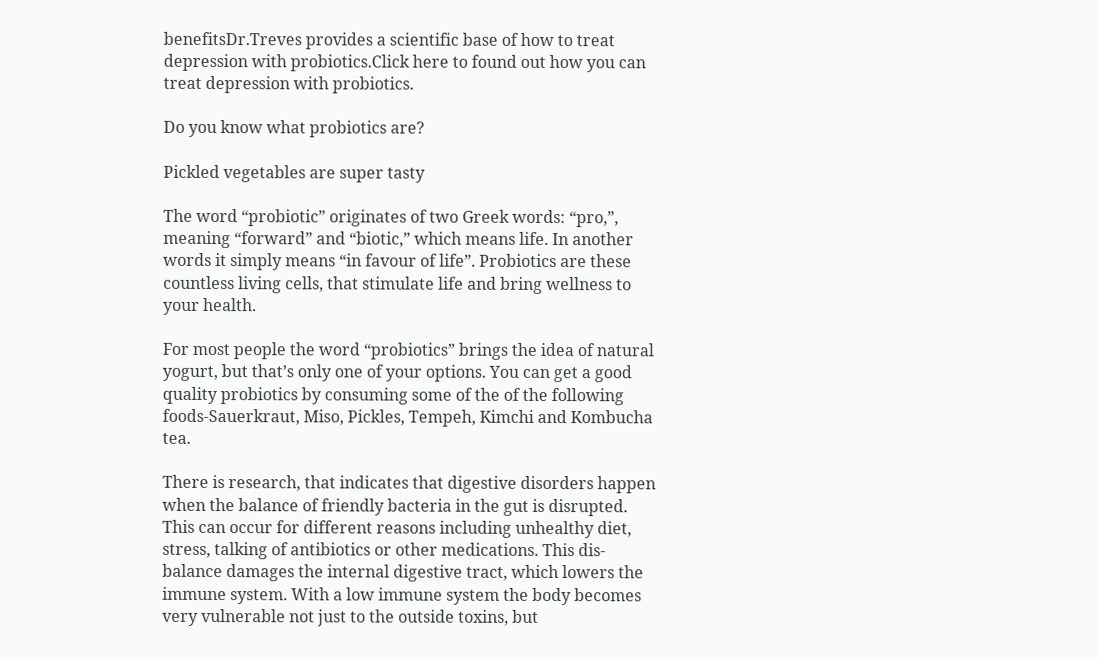benefitsDr.Treves provides a scientific base of how to treat depression with probiotics.Click here to found out how you can treat depression with probiotics.

Do you know what probiotics are?

Pickled vegetables are super tasty

The word “probiotic” originates of two Greek words: “pro,”, meaning “forward” and “biotic,” which means life. In another words it simply means “in favour of life”. Probiotics are these countless living cells, that stimulate life and bring wellness to your health.

For most people the word “probiotics” brings the idea of natural yogurt, but that’s only one of your options. You can get a good quality probiotics by consuming some of the of the following foods-Sauerkraut, Miso, Pickles, Tempeh, Kimchi and Kombucha tea.

There is research, that indicates that digestive disorders happen when the balance of friendly bacteria in the gut is disrupted. This can occur for different reasons including unhealthy diet, stress, talking of antibiotics or other medications. This dis-balance damages the internal digestive tract, which lowers the immune system. With a low immune system the body becomes very vulnerable not just to the outside toxins, but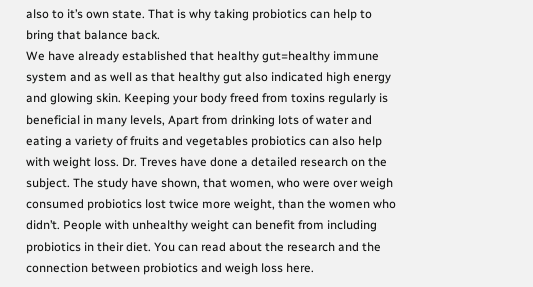also to it’s own state. That is why taking probiotics can help to bring that balance back.
We have already established that healthy gut=healthy immune system and as well as that healthy gut also indicated high energy and glowing skin. Keeping your body freed from toxins regularly is beneficial in many levels, Apart from drinking lots of water and eating a variety of fruits and vegetables probiotics can also help with weight loss. Dr. Treves have done a detailed research on the subject. The study have shown, that women, who were over weigh consumed probiotics lost twice more weight, than the women who didn’t. People with unhealthy weight can benefit from including probiotics in their diet. You can read about the research and the connection between probiotics and weigh loss here.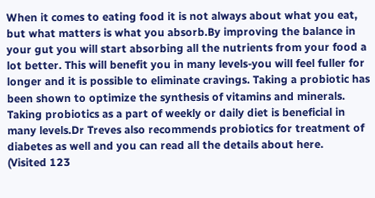When it comes to eating food it is not always about what you eat, but what matters is what you absorb.By improving the balance in your gut you will start absorbing all the nutrients from your food a lot better. This will benefit you in many levels-you will feel fuller for longer and it is possible to eliminate cravings. Taking a probiotic has been shown to optimize the synthesis of vitamins and minerals.
Taking probiotics as a part of weekly or daily diet is beneficial in many levels.Dr Treves also recommends probiotics for treatment of diabetes as well and you can read all the details about here.
(Visited 123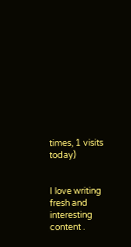times, 1 visits today)


I love writing fresh and interesting content .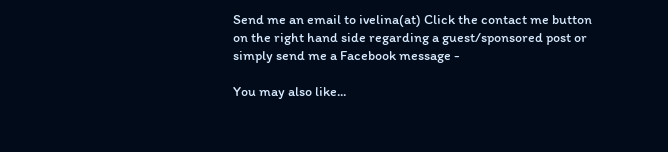Send me an email to ivelina(at) Click the contact me button on the right hand side regarding a guest/sponsored post or simply send me a Facebook message -

You may also like...